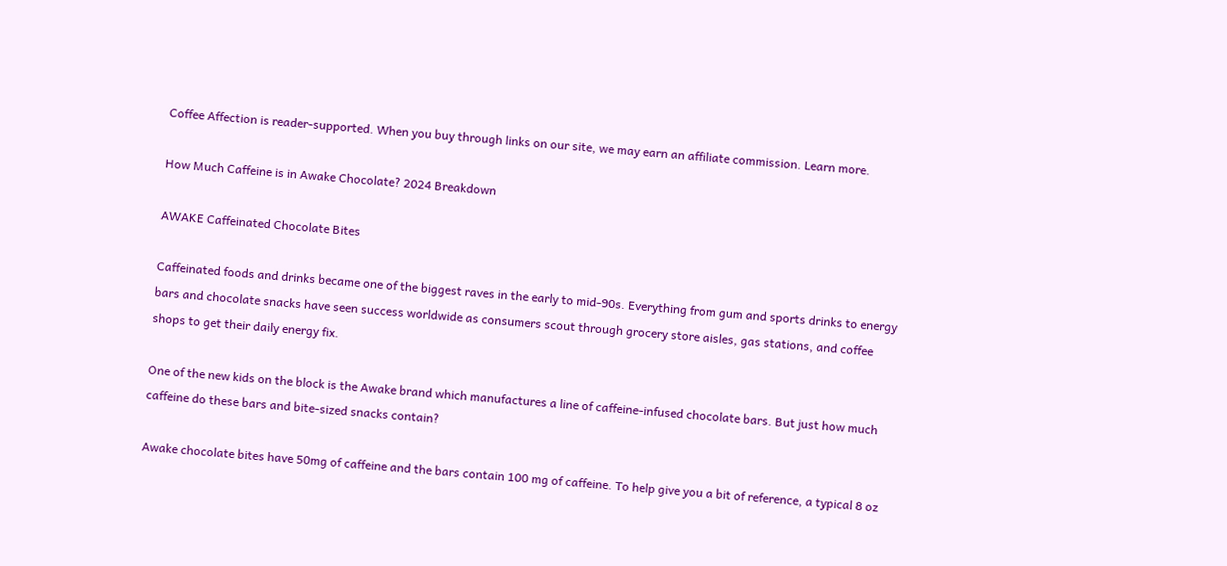Coffee Affection is reader-supported. When you buy through links on our site, we may earn an affiliate commission. Learn more.

How Much Caffeine is in Awake Chocolate? 2024 Breakdown

AWAKE Caffeinated Chocolate Bites

Caffeinated foods and drinks became one of the biggest raves in the early to mid-90s. Everything from gum and sports drinks to energy bars and chocolate snacks have seen success worldwide as consumers scout through grocery store aisles, gas stations, and coffee shops to get their daily energy fix.

One of the new kids on the block is the Awake brand which manufactures a line of caffeine-infused chocolate bars. But just how much caffeine do these bars and bite-sized snacks contain?

Awake chocolate bites have 50mg of caffeine and the bars contain 100 mg of caffeine. To help give you a bit of reference, a typical 8 oz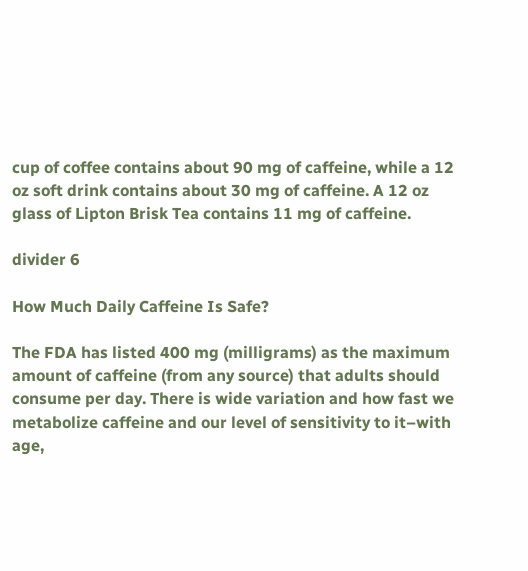cup of coffee contains about 90 mg of caffeine, while a 12 oz soft drink contains about 30 mg of caffeine. A 12 oz glass of Lipton Brisk Tea contains 11 mg of caffeine.

divider 6

How Much Daily Caffeine Is Safe?

The FDA has listed 400 mg (milligrams) as the maximum amount of caffeine (from any source) that adults should consume per day. There is wide variation and how fast we metabolize caffeine and our level of sensitivity to it–with age,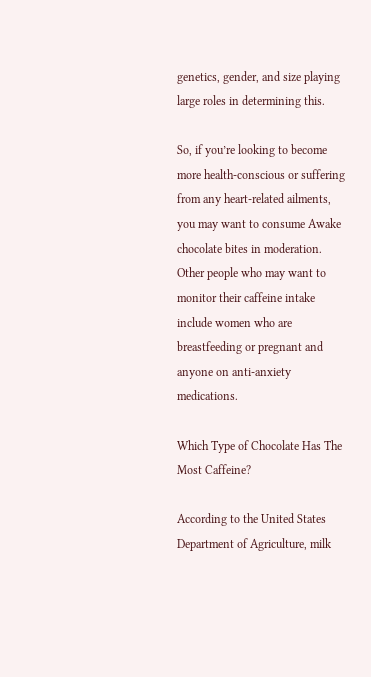genetics, gender, and size playing large roles in determining this.

So, if you’re looking to become more health-conscious or suffering from any heart-related ailments, you may want to consume Awake chocolate bites in moderation. Other people who may want to monitor their caffeine intake include women who are breastfeeding or pregnant and anyone on anti-anxiety medications.

Which Type of Chocolate Has The Most Caffeine?

According to the United States Department of Agriculture, milk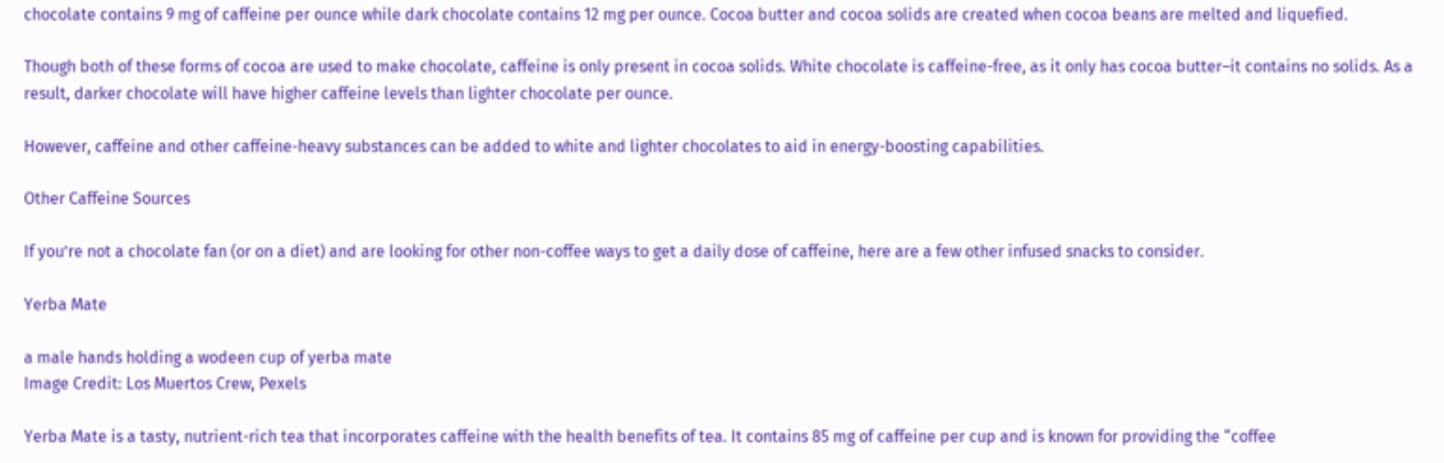chocolate contains 9 mg of caffeine per ounce while dark chocolate contains 12 mg per ounce. Cocoa butter and cocoa solids are created when cocoa beans are melted and liquefied.

Though both of these forms of cocoa are used to make chocolate, caffeine is only present in cocoa solids. White chocolate is caffeine-free, as it only has cocoa butter–it contains no solids. As a result, darker chocolate will have higher caffeine levels than lighter chocolate per ounce.

However, caffeine and other caffeine-heavy substances can be added to white and lighter chocolates to aid in energy-boosting capabilities.

Other Caffeine Sources

If you’re not a chocolate fan (or on a diet) and are looking for other non-coffee ways to get a daily dose of caffeine, here are a few other infused snacks to consider.

Yerba Mate

a male hands holding a wodeen cup of yerba mate
Image Credit: Los Muertos Crew, Pexels

Yerba Mate is a tasty, nutrient-rich tea that incorporates caffeine with the health benefits of tea. It contains 85 mg of caffeine per cup and is known for providing the “coffee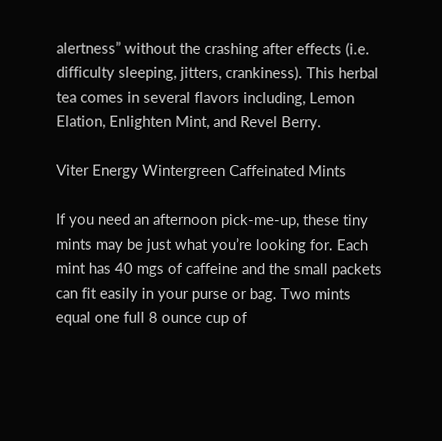alertness” without the crashing after effects (i.e. difficulty sleeping, jitters, crankiness). This herbal tea comes in several flavors including, Lemon Elation, Enlighten Mint, and Revel Berry.

Viter Energy Wintergreen Caffeinated Mints

If you need an afternoon pick-me-up, these tiny mints may be just what you’re looking for. Each mint has 40 mgs of caffeine and the small packets can fit easily in your purse or bag. Two mints equal one full 8 ounce cup of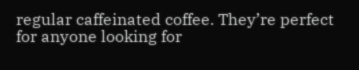regular caffeinated coffee. They’re perfect for anyone looking for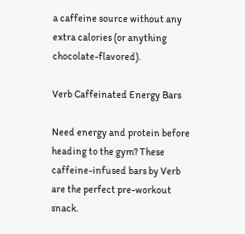a caffeine source without any extra calories (or anything chocolate-flavored).

Verb Caffeinated Energy Bars

Need energy and protein before heading to the gym? These caffeine-infused bars by Verb are the perfect pre-workout snack.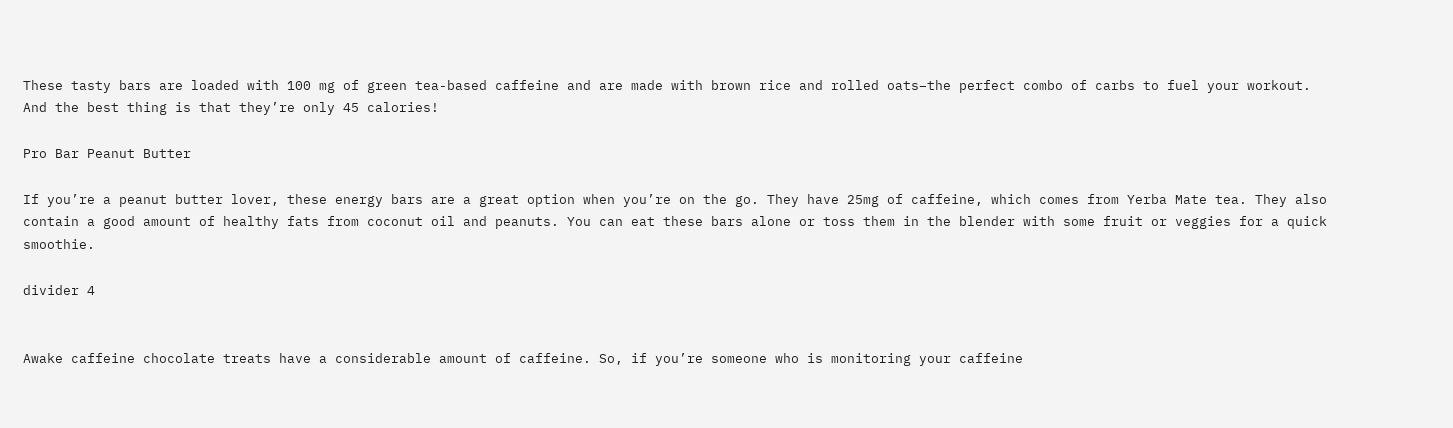These tasty bars are loaded with 100 mg of green tea-based caffeine and are made with brown rice and rolled oats–the perfect combo of carbs to fuel your workout. And the best thing is that they’re only 45 calories!

Pro Bar Peanut Butter

If you’re a peanut butter lover, these energy bars are a great option when you’re on the go. They have 25mg of caffeine, which comes from Yerba Mate tea. They also contain a good amount of healthy fats from coconut oil and peanuts. You can eat these bars alone or toss them in the blender with some fruit or veggies for a quick smoothie.

divider 4


Awake caffeine chocolate treats have a considerable amount of caffeine. So, if you’re someone who is monitoring your caffeine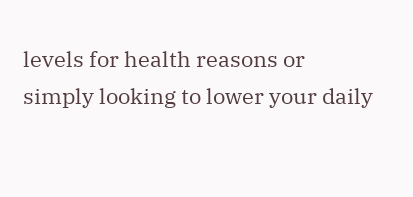levels for health reasons or simply looking to lower your daily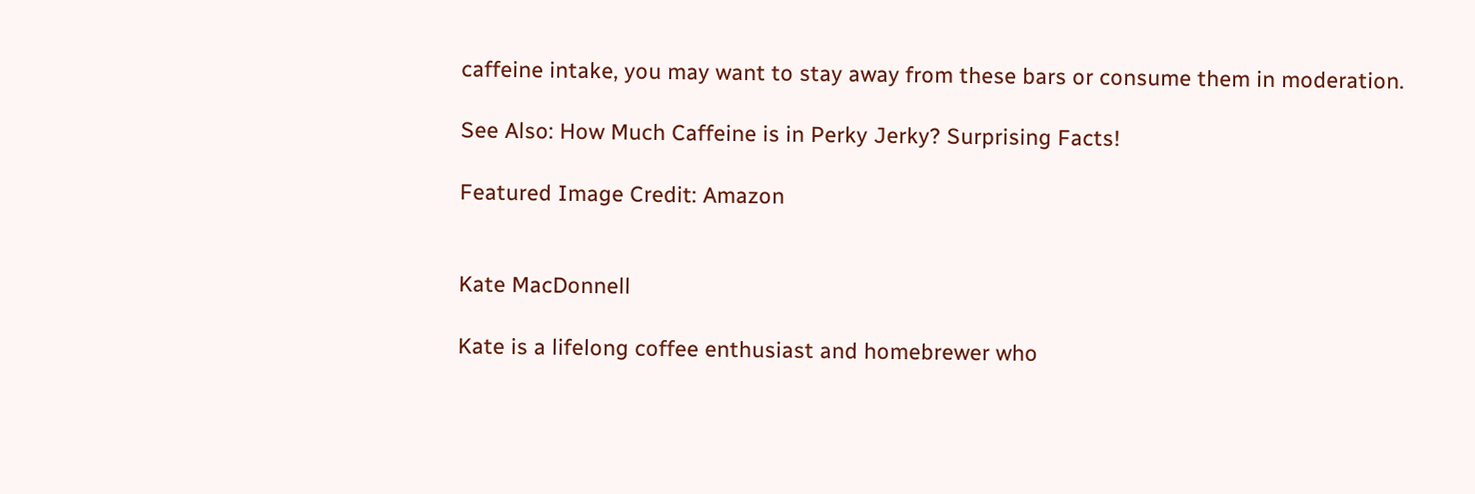caffeine intake, you may want to stay away from these bars or consume them in moderation.

See Also: How Much Caffeine is in Perky Jerky? Surprising Facts!

Featured Image Credit: Amazon


Kate MacDonnell

Kate is a lifelong coffee enthusiast and homebrewer who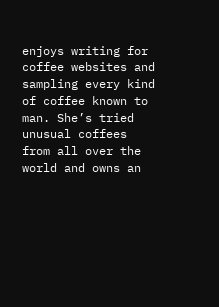enjoys writing for coffee websites and sampling every kind of coffee known to man. She’s tried unusual coffees from all over the world and owns an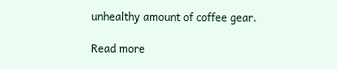unhealthy amount of coffee gear.

Read more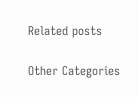Related posts

Other Categories